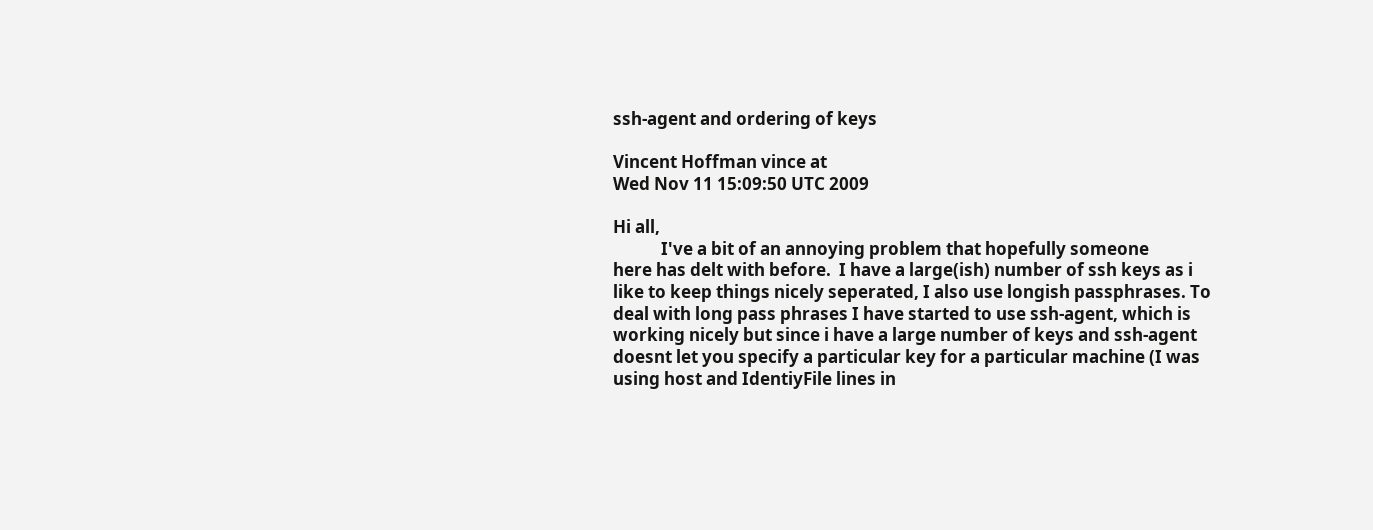ssh-agent and ordering of keys

Vincent Hoffman vince at
Wed Nov 11 15:09:50 UTC 2009

Hi all,
            I've a bit of an annoying problem that hopefully someone
here has delt with before.  I have a large(ish) number of ssh keys as i
like to keep things nicely seperated, I also use longish passphrases. To
deal with long pass phrases I have started to use ssh-agent, which is
working nicely but since i have a large number of keys and ssh-agent
doesnt let you specify a particular key for a particular machine (I was
using host and IdentiyFile lines in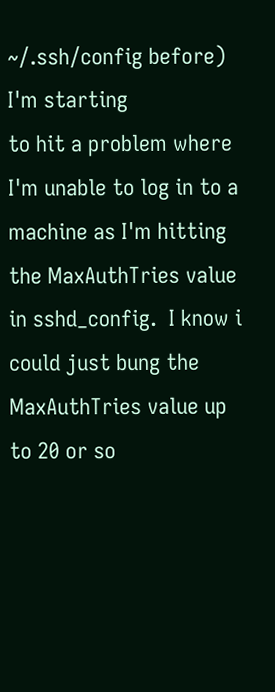~/.ssh/config before) I'm starting
to hit a problem where I'm unable to log in to a machine as I'm hitting
the MaxAuthTries value in sshd_config.  I know i could just bung the
MaxAuthTries value up to 20 or so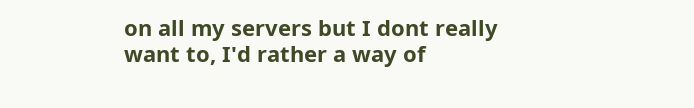on all my servers but I dont really
want to, I'd rather a way of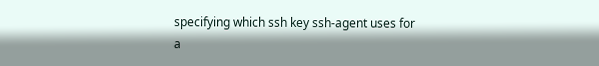specifying which ssh key ssh-agent uses for
a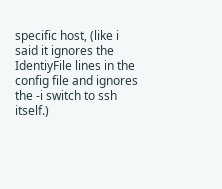specific host, (like i said it ignores the IdentiyFile lines in the
config file and ignores the -i switch to ssh itself.)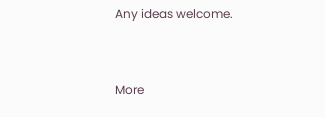Any ideas welcome.


More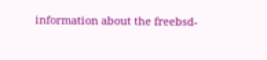information about the freebsd-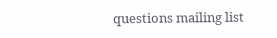questions mailing list